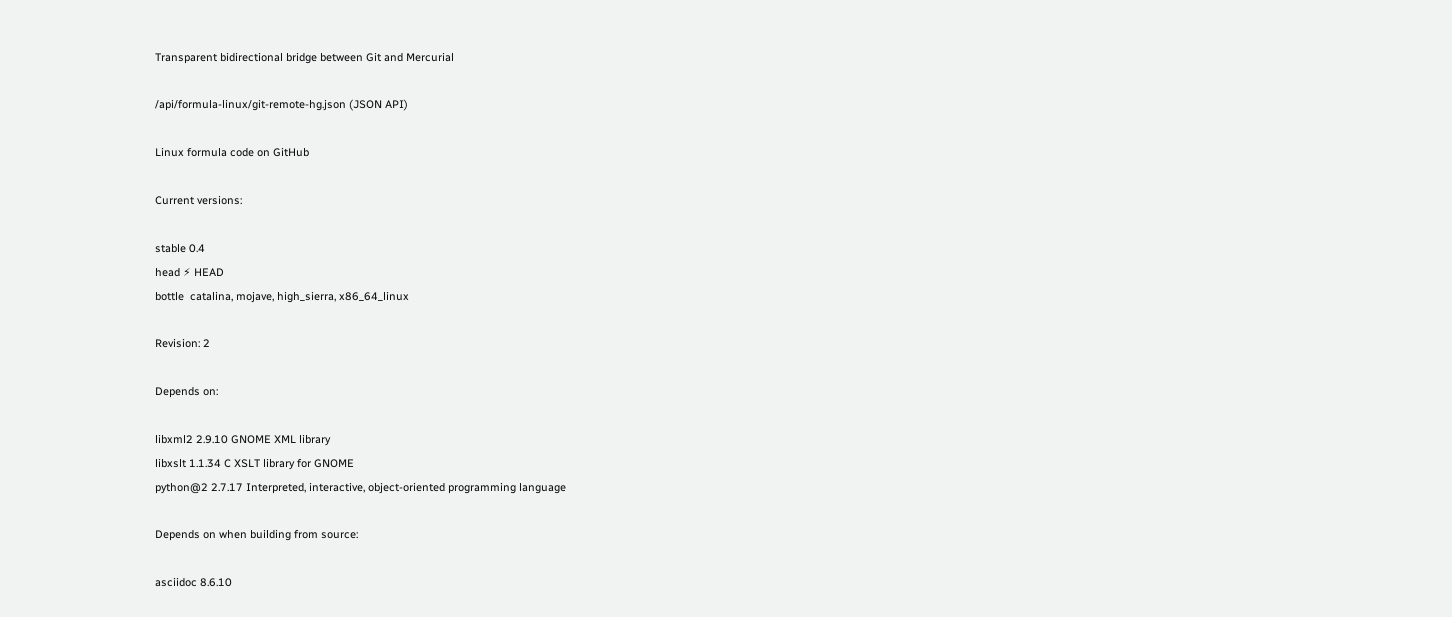Transparent bidirectional bridge between Git and Mercurial

/api/formula-linux/git-remote-hg.json (JSON API)

Linux formula code on GitHub

Current versions:

stable 0.4
head ⚡ HEAD
bottle  catalina, mojave, high_sierra, x86_64_linux

Revision: 2

Depends on:

libxml2 2.9.10 GNOME XML library
libxslt 1.1.34 C XSLT library for GNOME
python@2 2.7.17 Interpreted, interactive, object-oriented programming language

Depends on when building from source:

asciidoc 8.6.10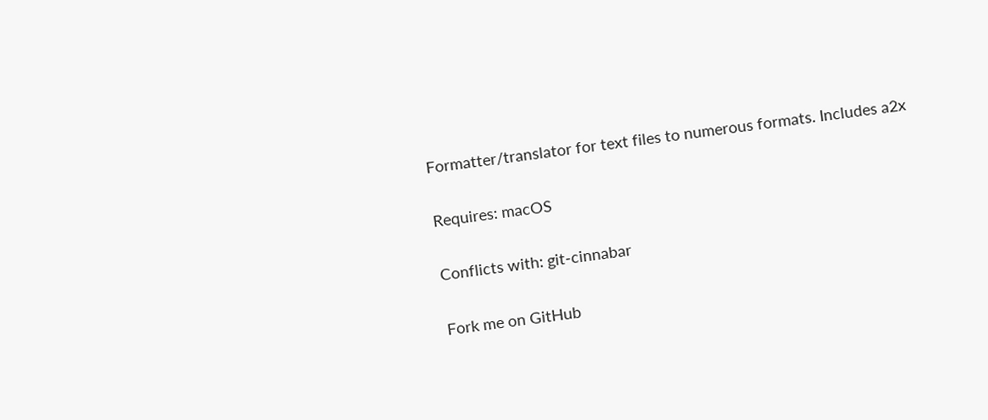Formatter/translator for text files to numerous formats. Includes a2x

Requires: macOS

Conflicts with: git-cinnabar

Fork me on GitHub